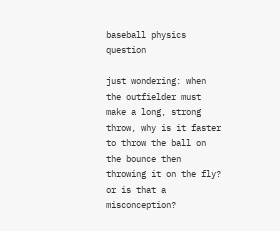baseball physics question

just wondering: when the outfielder must make a long, strong throw, why is it faster to throw the ball on the bounce then throwing it on the fly? or is that a misconception?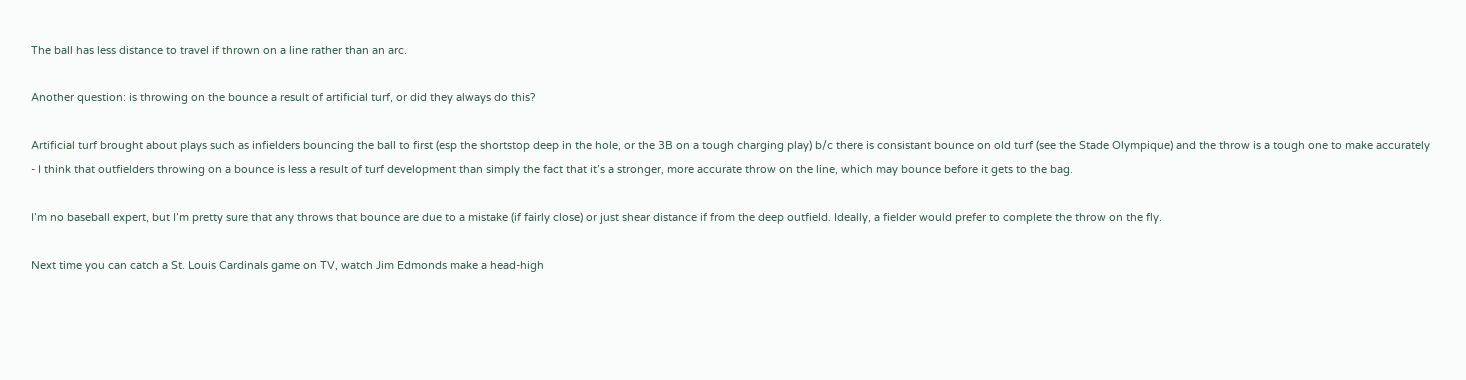The ball has less distance to travel if thrown on a line rather than an arc.

Another question: is throwing on the bounce a result of artificial turf, or did they always do this?

Artificial turf brought about plays such as infielders bouncing the ball to first (esp the shortstop deep in the hole, or the 3B on a tough charging play) b/c there is consistant bounce on old turf (see the Stade Olympique) and the throw is a tough one to make accurately - I think that outfielders throwing on a bounce is less a result of turf development than simply the fact that it’s a stronger, more accurate throw on the line, which may bounce before it gets to the bag.

I’m no baseball expert, but I’m pretty sure that any throws that bounce are due to a mistake (if fairly close) or just shear distance if from the deep outfield. Ideally, a fielder would prefer to complete the throw on the fly.

Next time you can catch a St. Louis Cardinals game on TV, watch Jim Edmonds make a head-high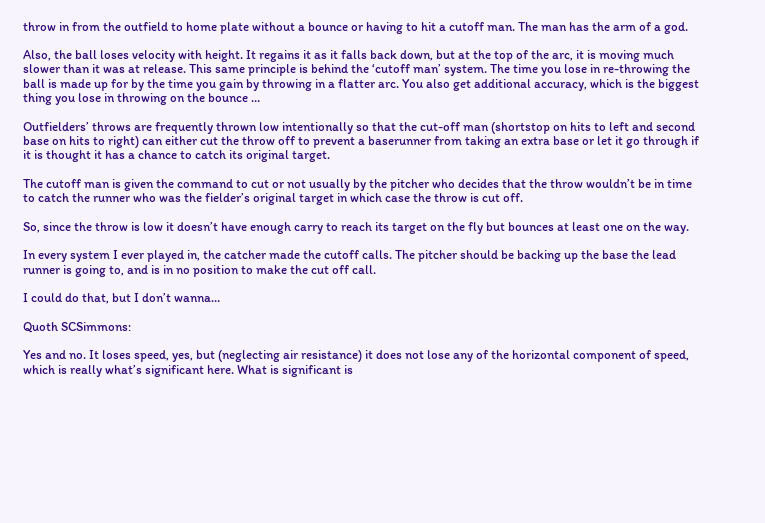throw in from the outfield to home plate without a bounce or having to hit a cutoff man. The man has the arm of a god.

Also, the ball loses velocity with height. It regains it as it falls back down, but at the top of the arc, it is moving much slower than it was at release. This same principle is behind the ‘cutoff man’ system. The time you lose in re-throwing the ball is made up for by the time you gain by throwing in a flatter arc. You also get additional accuracy, which is the biggest thing you lose in throwing on the bounce …

Outfielders’ throws are frequently thrown low intentionally so that the cut-off man (shortstop on hits to left and second base on hits to right) can either cut the throw off to prevent a baserunner from taking an extra base or let it go through if it is thought it has a chance to catch its original target.

The cutoff man is given the command to cut or not usually by the pitcher who decides that the throw wouldn’t be in time to catch the runner who was the fielder’s original target in which case the throw is cut off.

So, since the throw is low it doesn’t have enough carry to reach its target on the fly but bounces at least one on the way.

In every system I ever played in, the catcher made the cutoff calls. The pitcher should be backing up the base the lead runner is going to, and is in no position to make the cut off call.

I could do that, but I don’t wanna…

Quoth SCSimmons:

Yes and no. It loses speed, yes, but (neglecting air resistance) it does not lose any of the horizontal component of speed, which is really what’s significant here. What is significant is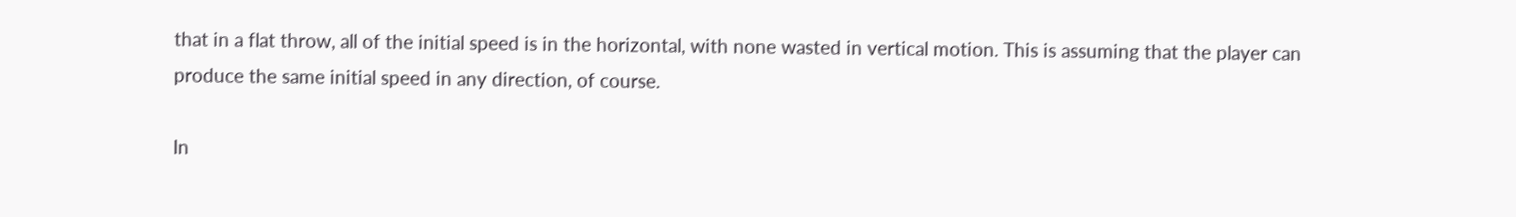that in a flat throw, all of the initial speed is in the horizontal, with none wasted in vertical motion. This is assuming that the player can produce the same initial speed in any direction, of course.

In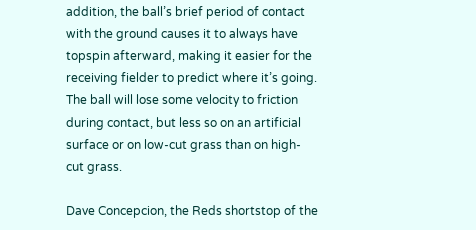addition, the ball’s brief period of contact with the ground causes it to always have topspin afterward, making it easier for the receiving fielder to predict where it’s going. The ball will lose some velocity to friction during contact, but less so on an artificial surface or on low-cut grass than on high-cut grass.

Dave Concepcion, the Reds shortstop of the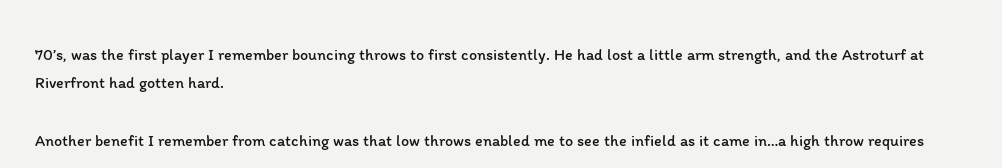70’s, was the first player I remember bouncing throws to first consistently. He had lost a little arm strength, and the Astroturf at Riverfront had gotten hard.

Another benefit I remember from catching was that low throws enabled me to see the infield as it came in…a high throw requires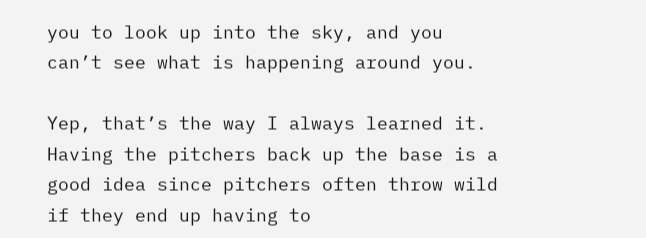you to look up into the sky, and you can’t see what is happening around you.

Yep, that’s the way I always learned it. Having the pitchers back up the base is a good idea since pitchers often throw wild if they end up having to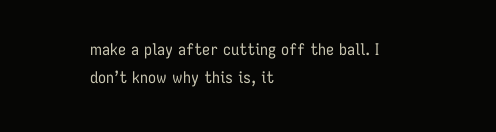make a play after cutting off the ball. I don’t know why this is, it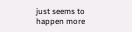just seems to happen more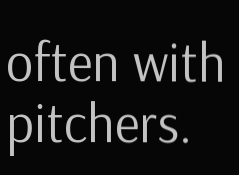often with pitchers.